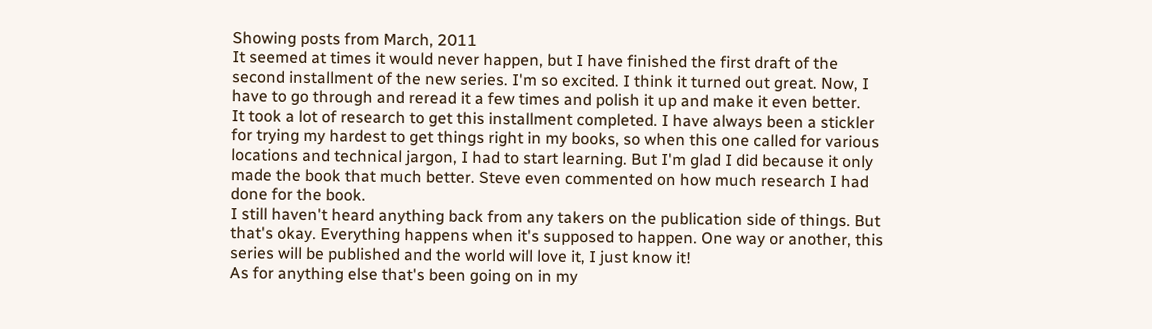Showing posts from March, 2011
It seemed at times it would never happen, but I have finished the first draft of the second installment of the new series. I'm so excited. I think it turned out great. Now, I have to go through and reread it a few times and polish it up and make it even better.
It took a lot of research to get this installment completed. I have always been a stickler for trying my hardest to get things right in my books, so when this one called for various locations and technical jargon, I had to start learning. But I'm glad I did because it only made the book that much better. Steve even commented on how much research I had done for the book.
I still haven't heard anything back from any takers on the publication side of things. But that's okay. Everything happens when it's supposed to happen. One way or another, this series will be published and the world will love it, I just know it!
As for anything else that's been going on in my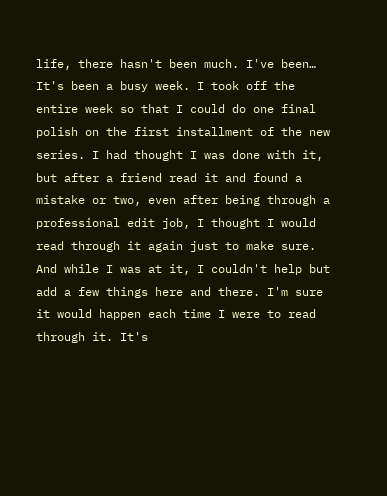life, there hasn't been much. I've been…
It's been a busy week. I took off the entire week so that I could do one final polish on the first installment of the new series. I had thought I was done with it, but after a friend read it and found a mistake or two, even after being through a professional edit job, I thought I would read through it again just to make sure. And while I was at it, I couldn't help but add a few things here and there. I'm sure it would happen each time I were to read through it. It's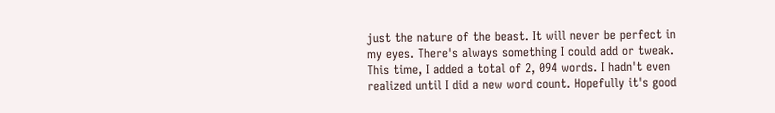just the nature of the beast. It will never be perfect in my eyes. There's always something I could add or tweak. This time, I added a total of 2, 094 words. I hadn't even realized until I did a new word count. Hopefully it's good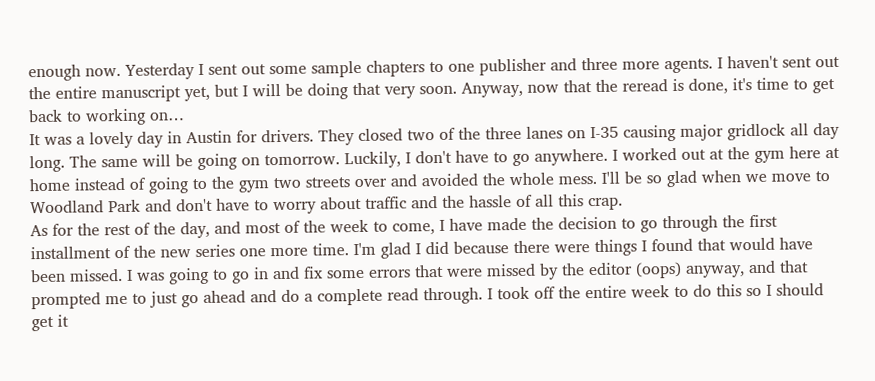enough now. Yesterday I sent out some sample chapters to one publisher and three more agents. I haven't sent out the entire manuscript yet, but I will be doing that very soon. Anyway, now that the reread is done, it's time to get back to working on…
It was a lovely day in Austin for drivers. They closed two of the three lanes on I-35 causing major gridlock all day long. The same will be going on tomorrow. Luckily, I don't have to go anywhere. I worked out at the gym here at home instead of going to the gym two streets over and avoided the whole mess. I'll be so glad when we move to Woodland Park and don't have to worry about traffic and the hassle of all this crap.
As for the rest of the day, and most of the week to come, I have made the decision to go through the first installment of the new series one more time. I'm glad I did because there were things I found that would have been missed. I was going to go in and fix some errors that were missed by the editor (oops) anyway, and that prompted me to just go ahead and do a complete read through. I took off the entire week to do this so I should get it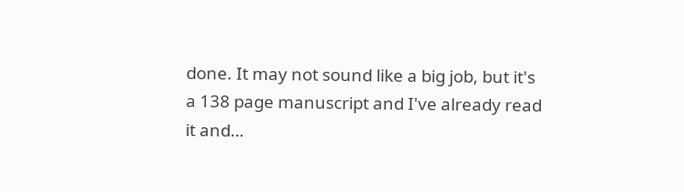done. It may not sound like a big job, but it's a 138 page manuscript and I've already read it and…